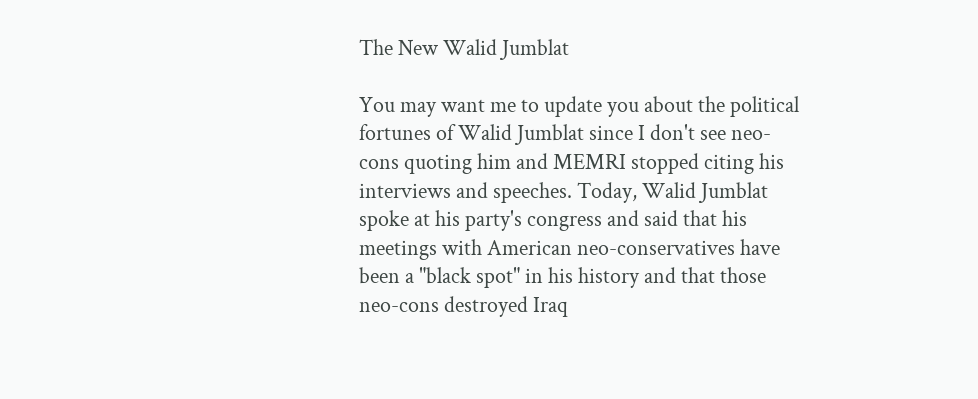The New Walid Jumblat

You may want me to update you about the political fortunes of Walid Jumblat since I don't see neo-cons quoting him and MEMRI stopped citing his interviews and speeches. Today, Walid Jumblat spoke at his party's congress and said that his meetings with American neo-conservatives have been a "black spot" in his history and that those neo-cons destroyed Iraq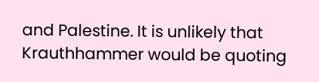and Palestine. It is unlikely that Krauthhammer would be quoting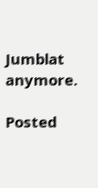Jumblat anymore.

Posted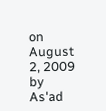on August 2, 2009 by As'ad